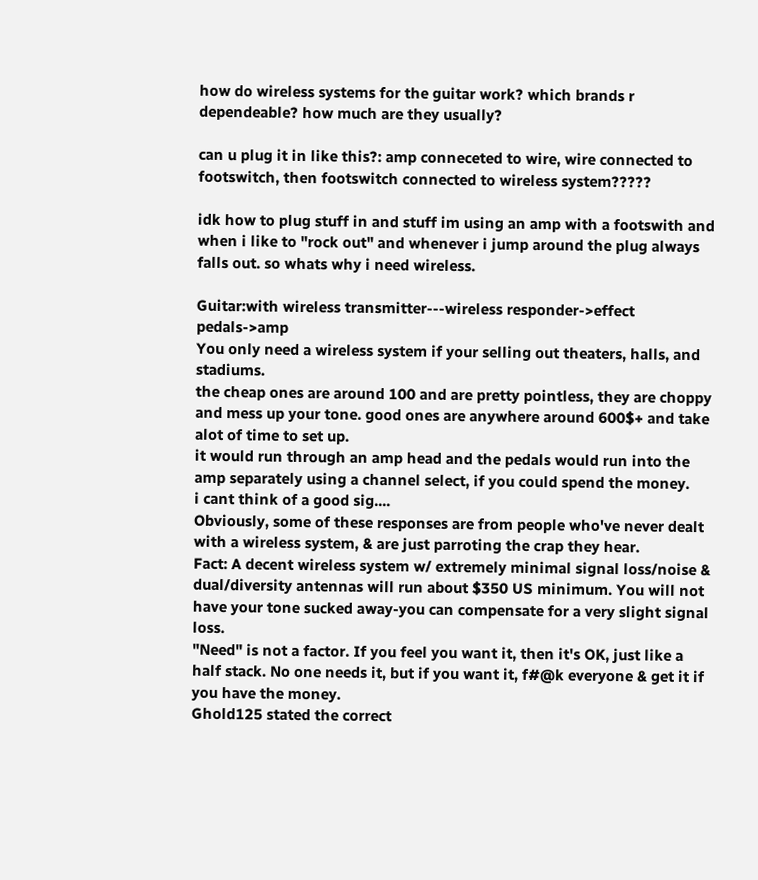how do wireless systems for the guitar work? which brands r dependeable? how much are they usually?

can u plug it in like this?: amp conneceted to wire, wire connected to footswitch, then footswitch connected to wireless system?????

idk how to plug stuff in and stuff im using an amp with a footswith and when i like to "rock out" and whenever i jump around the plug always falls out. so whats why i need wireless.

Guitar:with wireless transmitter---wireless responder->effect pedals->amp
You only need a wireless system if your selling out theaters, halls, and stadiums.
the cheap ones are around 100 and are pretty pointless, they are choppy and mess up your tone. good ones are anywhere around 600$+ and take alot of time to set up.
it would run through an amp head and the pedals would run into the amp separately using a channel select, if you could spend the money.
i cant think of a good sig....
Obviously, some of these responses are from people who've never dealt with a wireless system, & are just parroting the crap they hear.
Fact: A decent wireless system w/ extremely minimal signal loss/noise & dual/diversity antennas will run about $350 US minimum. You will not have your tone sucked away-you can compensate for a very slight signal loss.
"Need" is not a factor. If you feel you want it, then it's OK, just like a half stack. No one needs it, but if you want it, f#@k everyone & get it if you have the money.
Ghold125 stated the correct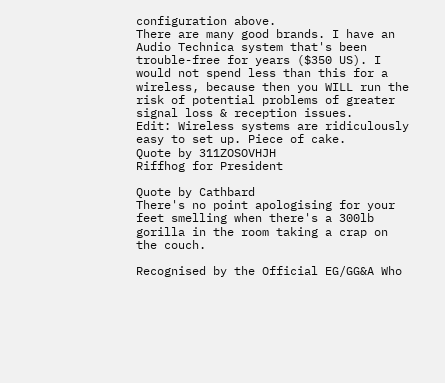configuration above.
There are many good brands. I have an Audio Technica system that's been trouble-free for years ($350 US). I would not spend less than this for a wireless, because then you WILL run the risk of potential problems of greater signal loss & reception issues.
Edit: Wireless systems are ridiculously easy to set up. Piece of cake.
Quote by 311ZOSOVHJH
Riffhog for President

Quote by Cathbard
There's no point apologising for your feet smelling when there's a 300lb gorilla in the room taking a crap on the couch.

Recognised by the Official EG/GG&A Who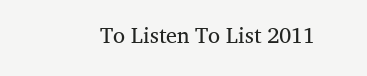To Listen To List 2011